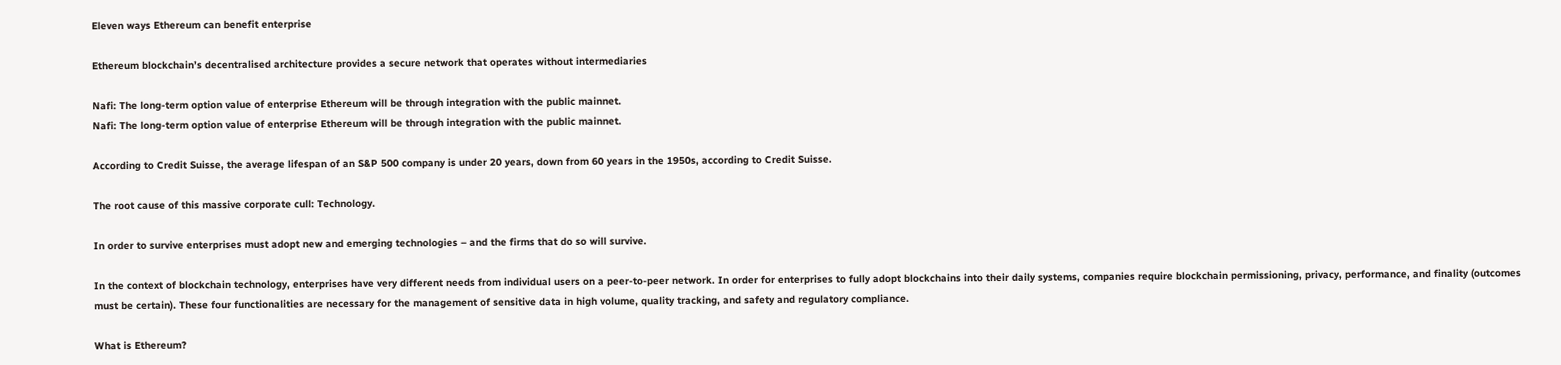Eleven ways Ethereum can benefit enterprise

Ethereum blockchain’s decentralised architecture provides a secure network that operates without intermediaries

Nafi: The long-term option value of enterprise Ethereum will be through integration with the public mainnet.
Nafi: The long-term option value of enterprise Ethereum will be through integration with the public mainnet.

According to Credit Suisse, the average lifespan of an S&P 500 company is under 20 years, down from 60 years in the 1950s, according to Credit Suisse.

The root cause of this massive corporate cull: Technology.

In order to survive enterprises must adopt new and emerging technologies – and the firms that do so will survive.

In the context of blockchain technology, enterprises have very different needs from individual users on a peer-to-peer network. In order for enterprises to fully adopt blockchains into their daily systems, companies require blockchain permissioning, privacy, performance, and finality (outcomes must be certain). These four functionalities are necessary for the management of sensitive data in high volume, quality tracking, and safety and regulatory compliance.

What is Ethereum?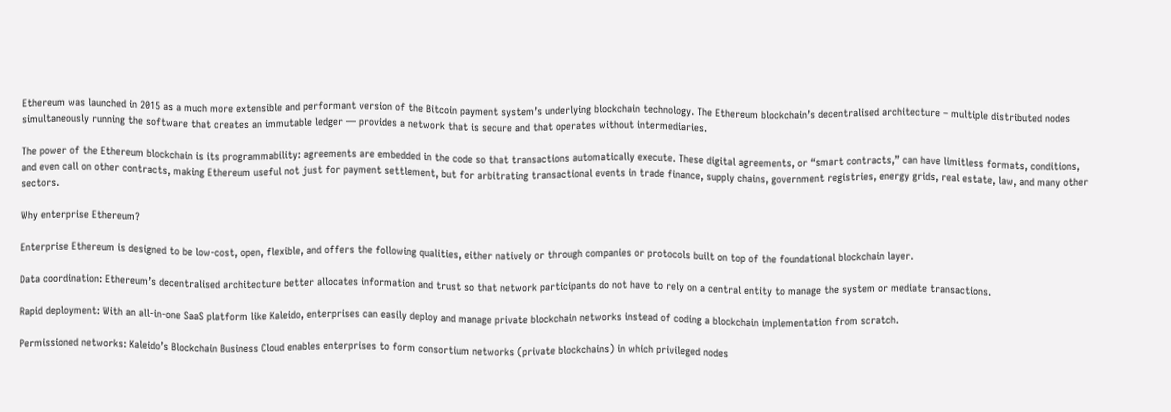Ethereum was launched in 2015 as a much more extensible and performant version of the Bitcoin payment system’s underlying blockchain technology. The Ethereum blockchain’s decentralised architecture – multiple distributed nodes simultaneously running the software that creates an immutable ledger — provides a network that is secure and that operates without intermediaries.

The power of the Ethereum blockchain is its programmability: agreements are embedded in the code so that transactions automatically execute. These digital agreements, or “smart contracts,” can have limitless formats, conditions, and even call on other contracts, making Ethereum useful not just for payment settlement, but for arbitrating transactional events in trade finance, supply chains, government registries, energy grids, real estate, law, and many other sectors.

Why enterprise Ethereum?

Enterprise Ethereum is designed to be low-cost, open, flexible, and offers the following qualities, either natively or through companies or protocols built on top of the foundational blockchain layer.

Data coordination: Ethereum’s decentralised architecture better allocates information and trust so that network participants do not have to rely on a central entity to manage the system or mediate transactions.

Rapid deployment: With an all-in-one SaaS platform like Kaleido, enterprises can easily deploy and manage private blockchain networks instead of coding a blockchain implementation from scratch.

Permissioned networks: Kaleido’s Blockchain Business Cloud enables enterprises to form consortium networks (private blockchains) in which privileged nodes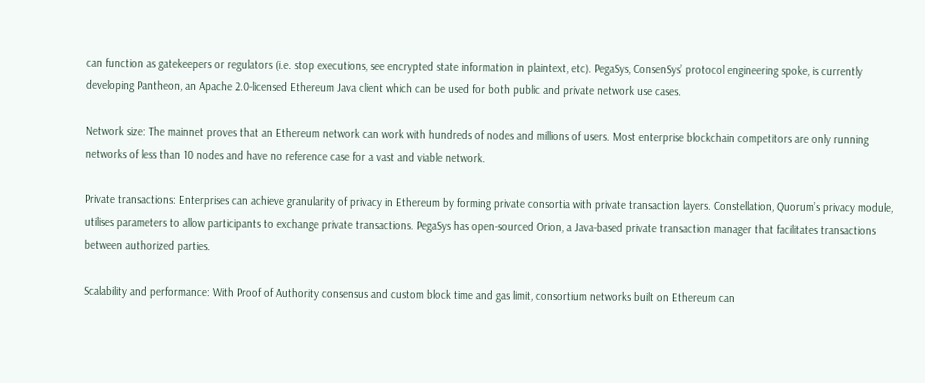can function as gatekeepers or regulators (i.e. stop executions, see encrypted state information in plaintext, etc). PegaSys, ConsenSys’ protocol engineering spoke, is currently developing Pantheon, an Apache 2.0-licensed Ethereum Java client which can be used for both public and private network use cases.

Network size: The mainnet proves that an Ethereum network can work with hundreds of nodes and millions of users. Most enterprise blockchain competitors are only running networks of less than 10 nodes and have no reference case for a vast and viable network.

Private transactions: Enterprises can achieve granularity of privacy in Ethereum by forming private consortia with private transaction layers. Constellation, Quorum’s privacy module, utilises parameters to allow participants to exchange private transactions. PegaSys has open-sourced Orion, a Java-based private transaction manager that facilitates transactions between authorized parties.

Scalability and performance: With Proof of Authority consensus and custom block time and gas limit, consortium networks built on Ethereum can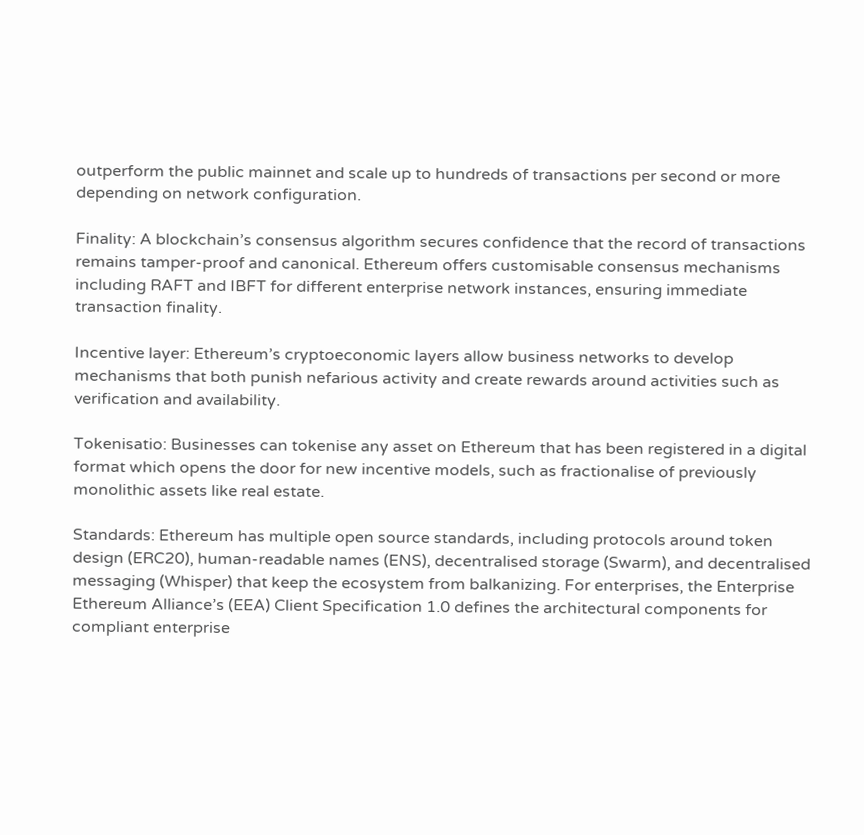outperform the public mainnet and scale up to hundreds of transactions per second or more depending on network configuration.

Finality: A blockchain’s consensus algorithm secures confidence that the record of transactions remains tamper-proof and canonical. Ethereum offers customisable consensus mechanisms including RAFT and IBFT for different enterprise network instances, ensuring immediate transaction finality.

Incentive layer: Ethereum’s cryptoeconomic layers allow business networks to develop mechanisms that both punish nefarious activity and create rewards around activities such as verification and availability.

Tokenisatio: Businesses can tokenise any asset on Ethereum that has been registered in a digital format which opens the door for new incentive models, such as fractionalise of previously monolithic assets like real estate.

Standards: Ethereum has multiple open source standards, including protocols around token design (ERC20), human-readable names (ENS), decentralised storage (Swarm), and decentralised messaging (Whisper) that keep the ecosystem from balkanizing. For enterprises, the Enterprise Ethereum Alliance’s (EEA) Client Specification 1.0 defines the architectural components for compliant enterprise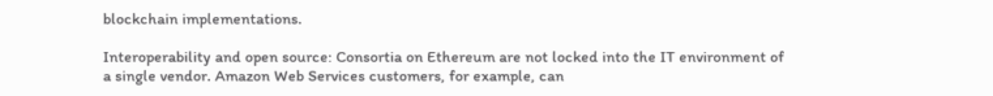blockchain implementations.

Interoperability and open source: Consortia on Ethereum are not locked into the IT environment of a single vendor. Amazon Web Services customers, for example, can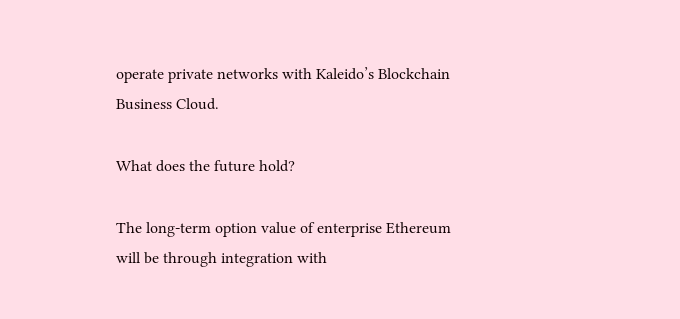operate private networks with Kaleido’s Blockchain Business Cloud.

What does the future hold?

The long-term option value of enterprise Ethereum will be through integration with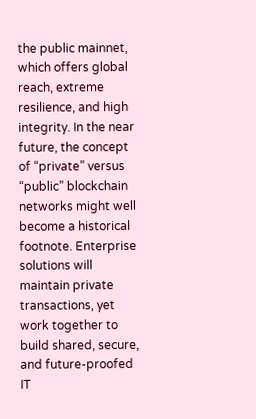the public mainnet, which offers global reach, extreme resilience, and high integrity. In the near future, the concept of “private” versus “public” blockchain networks might well become a historical footnote. Enterprise solutions will maintain private transactions, yet work together to build shared, secure, and future-proofed IT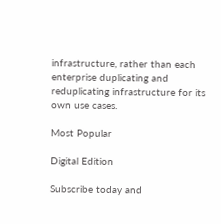infrastructure, rather than each enterprise duplicating and reduplicating infrastructure for its own use cases.

Most Popular

Digital Edition

Subscribe today and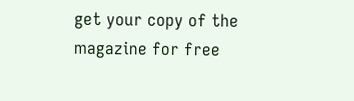get your copy of the magazine for free